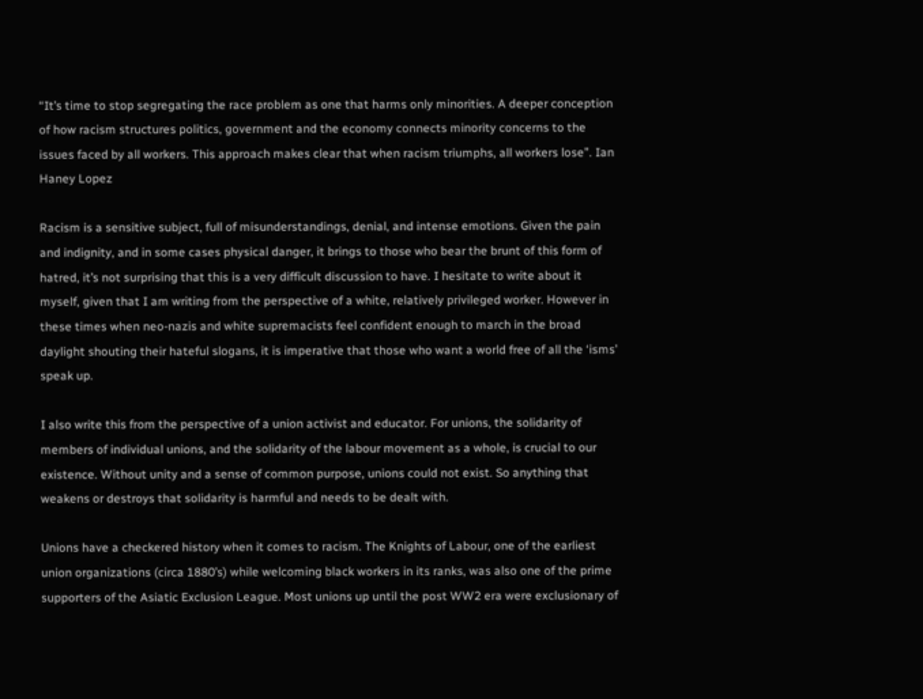“It’s time to stop segregating the race problem as one that harms only minorities. A deeper conception of how racism structures politics, government and the economy connects minority concerns to the issues faced by all workers. This approach makes clear that when racism triumphs, all workers lose”. Ian Haney Lopez

Racism is a sensitive subject, full of misunderstandings, denial, and intense emotions. Given the pain and indignity, and in some cases physical danger, it brings to those who bear the brunt of this form of hatred, it’s not surprising that this is a very difficult discussion to have. I hesitate to write about it myself, given that I am writing from the perspective of a white, relatively privileged worker. However in these times when neo-nazis and white supremacists feel confident enough to march in the broad daylight shouting their hateful slogans, it is imperative that those who want a world free of all the ‘isms’ speak up.

I also write this from the perspective of a union activist and educator. For unions, the solidarity of members of individual unions, and the solidarity of the labour movement as a whole, is crucial to our existence. Without unity and a sense of common purpose, unions could not exist. So anything that weakens or destroys that solidarity is harmful and needs to be dealt with.

Unions have a checkered history when it comes to racism. The Knights of Labour, one of the earliest union organizations (circa 1880’s) while welcoming black workers in its ranks, was also one of the prime supporters of the Asiatic Exclusion League. Most unions up until the post WW2 era were exclusionary of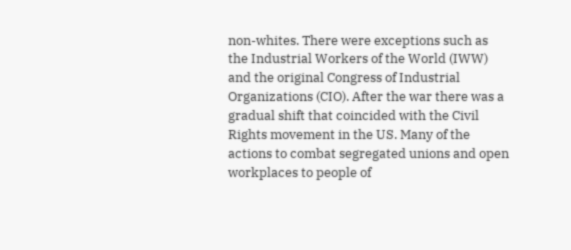non-whites. There were exceptions such as the Industrial Workers of the World (IWW) and the original Congress of Industrial Organizations (CIO). After the war there was a gradual shift that coincided with the Civil Rights movement in the US. Many of the actions to combat segregated unions and open workplaces to people of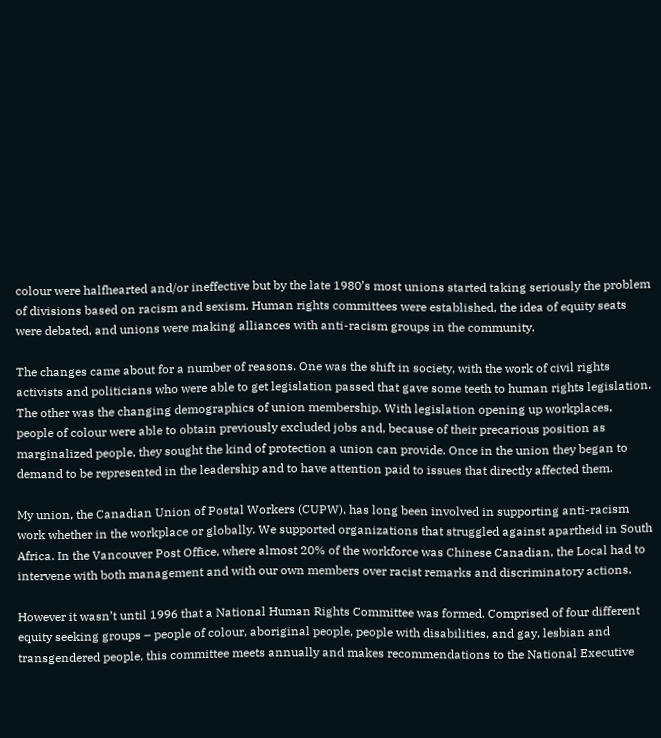colour were halfhearted and/or ineffective but by the late 1980’s most unions started taking seriously the problem of divisions based on racism and sexism. Human rights committees were established, the idea of equity seats were debated, and unions were making alliances with anti-racism groups in the community.

The changes came about for a number of reasons. One was the shift in society, with the work of civil rights activists and politicians who were able to get legislation passed that gave some teeth to human rights legislation. The other was the changing demographics of union membership. With legislation opening up workplaces, people of colour were able to obtain previously excluded jobs and, because of their precarious position as marginalized people, they sought the kind of protection a union can provide. Once in the union they began to demand to be represented in the leadership and to have attention paid to issues that directly affected them.

My union, the Canadian Union of Postal Workers (CUPW), has long been involved in supporting anti-racism work whether in the workplace or globally. We supported organizations that struggled against apartheid in South Africa. In the Vancouver Post Office, where almost 20% of the workforce was Chinese Canadian, the Local had to intervene with both management and with our own members over racist remarks and discriminatory actions.

However it wasn’t until 1996 that a National Human Rights Committee was formed. Comprised of four different equity seeking groups – people of colour, aboriginal people, people with disabilities, and gay, lesbian and transgendered people, this committee meets annually and makes recommendations to the National Executive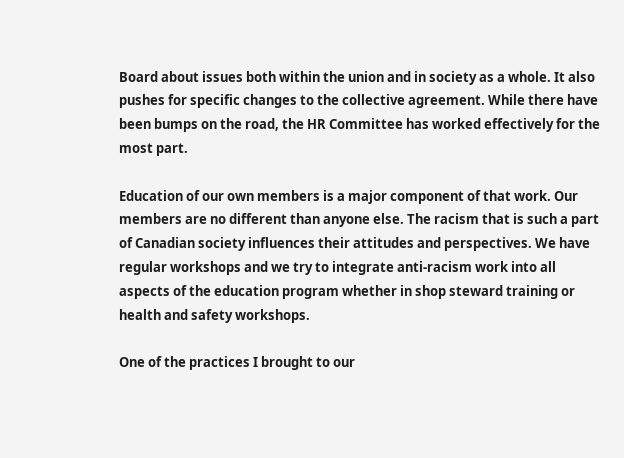Board about issues both within the union and in society as a whole. It also pushes for specific changes to the collective agreement. While there have been bumps on the road, the HR Committee has worked effectively for the most part.

Education of our own members is a major component of that work. Our members are no different than anyone else. The racism that is such a part of Canadian society influences their attitudes and perspectives. We have regular workshops and we try to integrate anti-racism work into all aspects of the education program whether in shop steward training or health and safety workshops.

One of the practices I brought to our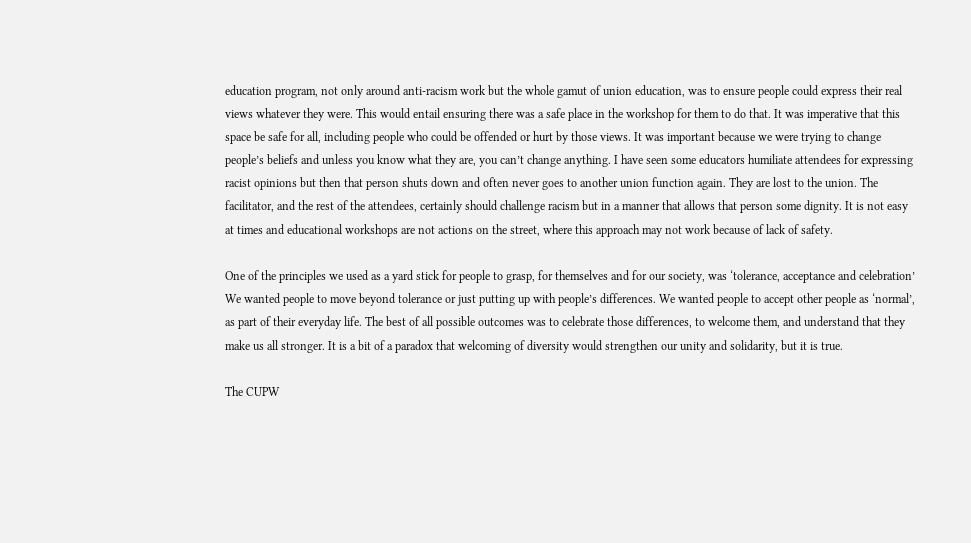education program, not only around anti-racism work but the whole gamut of union education, was to ensure people could express their real views whatever they were. This would entail ensuring there was a safe place in the workshop for them to do that. It was imperative that this space be safe for all, including people who could be offended or hurt by those views. It was important because we were trying to change people’s beliefs and unless you know what they are, you can’t change anything. I have seen some educators humiliate attendees for expressing racist opinions but then that person shuts down and often never goes to another union function again. They are lost to the union. The facilitator, and the rest of the attendees, certainly should challenge racism but in a manner that allows that person some dignity. It is not easy at times and educational workshops are not actions on the street, where this approach may not work because of lack of safety.

One of the principles we used as a yard stick for people to grasp, for themselves and for our society, was ‘tolerance, acceptance and celebration’ We wanted people to move beyond tolerance or just putting up with people’s differences. We wanted people to accept other people as ‘normal’, as part of their everyday life. The best of all possible outcomes was to celebrate those differences, to welcome them, and understand that they make us all stronger. It is a bit of a paradox that welcoming of diversity would strengthen our unity and solidarity, but it is true.

The CUPW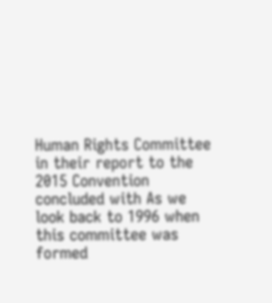Human Rights Committee in their report to the 2015 Convention concluded with As we look back to 1996 when this committee was formed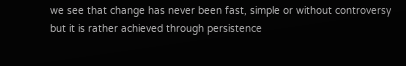we see that change has never been fast, simple or without controversy but it is rather achieved through persistence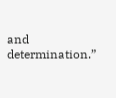and determination.”